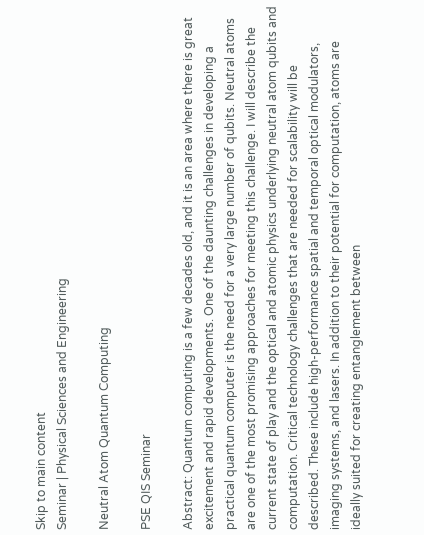Skip to main content
Seminar | Physical Sciences and Engineering

Neutral Atom Quantum Computing

PSE QIS Seminar

Abstract: Quantum computing is a few decades old, and it is an area where there is great excitement and rapid developments. One of the daunting challenges in developing a practical quantum computer is the need for a very large number of qubits. Neutral atoms are one of the most promising approaches for meeting this challenge. I will describe the current state of play and the optical and atomic physics underlying neutral atom qubits and computation. Critical technology challenges that are needed for scalability will be described. These include high-performance spatial and temporal optical modulators, imaging systems, and lasers. In addition to their potential for computation, atoms are ideally suited for creating entanglement between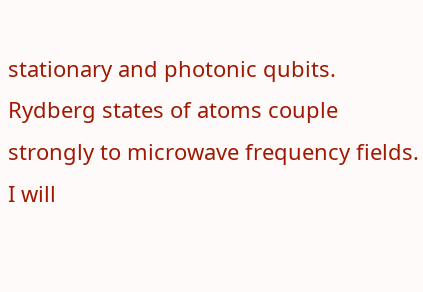stationary and photonic qubits. Rydberg states of atoms couple strongly to microwave frequency fields. I will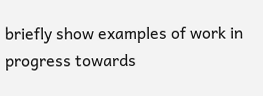briefly show examples of work in progress towards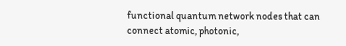functional quantum network nodes that can connect atomic, photonic,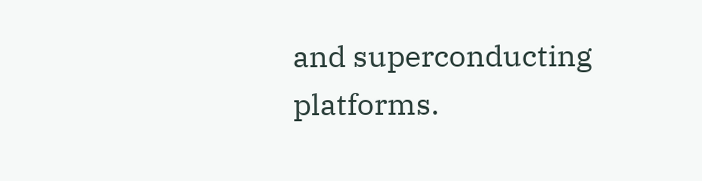and superconducting platforms.